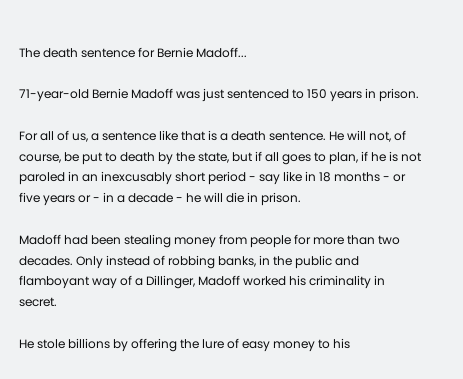The death sentence for Bernie Madoff...

71-year-old Bernie Madoff was just sentenced to 150 years in prison.

For all of us, a sentence like that is a death sentence. He will not, of course, be put to death by the state, but if all goes to plan, if he is not paroled in an inexcusably short period - say like in 18 months - or five years or - in a decade - he will die in prison.

Madoff had been stealing money from people for more than two decades. Only instead of robbing banks, in the public and flamboyant way of a Dillinger, Madoff worked his criminality in secret.

He stole billions by offering the lure of easy money to his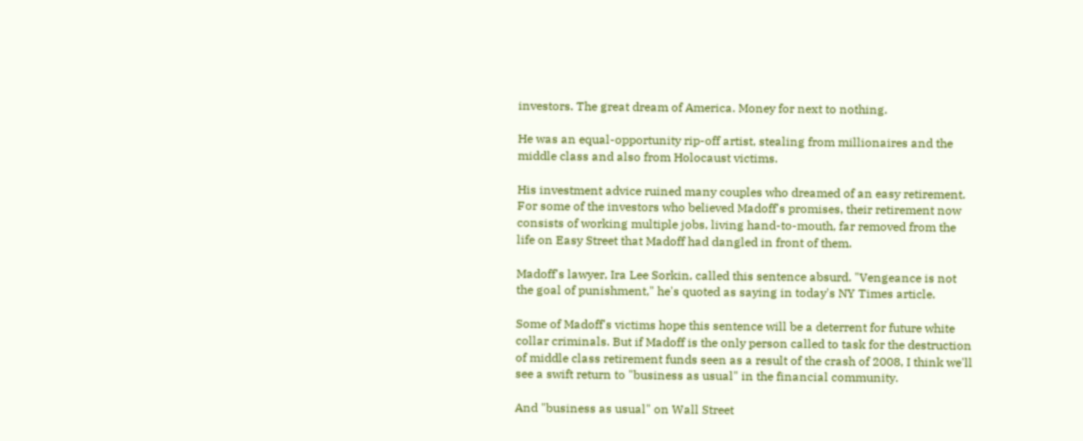investors. The great dream of America. Money for next to nothing.

He was an equal-opportunity rip-off artist, stealing from millionaires and the middle class and also from Holocaust victims.

His investment advice ruined many couples who dreamed of an easy retirement. For some of the investors who believed Madoff's promises, their retirement now consists of working multiple jobs, living hand-to-mouth, far removed from the life on Easy Street that Madoff had dangled in front of them.

Madoff's lawyer, Ira Lee Sorkin, called this sentence absurd. "Vengeance is not the goal of punishment," he's quoted as saying in today's NY Times article.

Some of Madoff's victims hope this sentence will be a deterrent for future white collar criminals. But if Madoff is the only person called to task for the destruction of middle class retirement funds seen as a result of the crash of 2008, I think we'll see a swift return to "business as usual" in the financial community.

And "business as usual" on Wall Street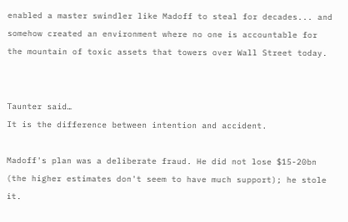enabled a master swindler like Madoff to steal for decades... and somehow created an environment where no one is accountable for the mountain of toxic assets that towers over Wall Street today.


Taunter said…
It is the difference between intention and accident.

Madoff's plan was a deliberate fraud. He did not lose $15-20bn (the higher estimates don't seem to have much support); he stole it.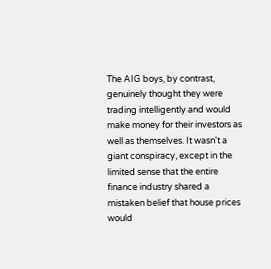The AIG boys, by contrast, genuinely thought they were trading intelligently and would make money for their investors as well as themselves. It wasn't a giant conspiracy, except in the limited sense that the entire finance industry shared a mistaken belief that house prices would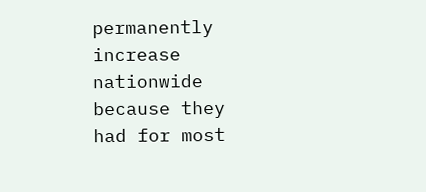permanently increase nationwide because they had for most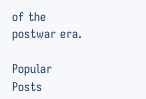of the postwar era.

Popular Posts